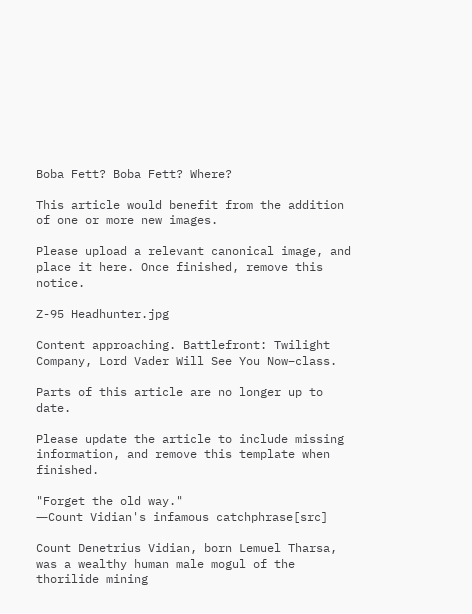Boba Fett? Boba Fett? Where?

This article would benefit from the addition of one or more new images.

Please upload a relevant canonical image, and place it here. Once finished, remove this notice.

Z-95 Headhunter.jpg

Content approaching. Battlefront: Twilight Company, Lord Vader Will See You Now–class.

Parts of this article are no longer up to date.

Please update the article to include missing information, and remove this template when finished.

"Forget the old way."
―Count Vidian's infamous catchphrase[src]

Count Denetrius Vidian, born Lemuel Tharsa, was a wealthy human male mogul of the thorilide mining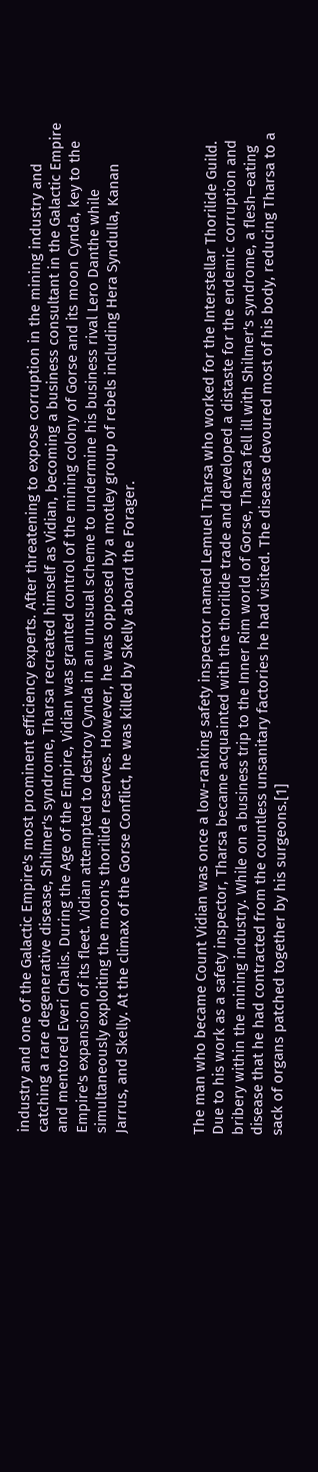industry and one of the Galactic Empire's most prominent efficiency experts. After threatening to expose corruption in the mining industry and catching a rare degenerative disease, Shilmer's syndrome, Tharsa recreated himself as Vidian, becoming a business consultant in the Galactic Empire and mentored Everi Chalis. During the Age of the Empire, Vidian was granted control of the mining colony of Gorse and its moon Cynda, key to the Empire's expansion of its fleet. Vidian attempted to destroy Cynda in an unusual scheme to undermine his business rival Lero Danthe while simultaneously exploiting the moon's thorilide reserves. However, he was opposed by a motley group of rebels including Hera Syndulla, Kanan Jarrus, and Skelly. At the climax of the Gorse Conflict, he was killed by Skelly aboard the Forager.



The man who became Count Vidian was once a low-ranking safety inspector named Lemuel Tharsa who worked for the Interstellar Thorilide Guild. Due to his work as a safety inspector, Tharsa became acquainted with the thorilide trade and developed a distaste for the endemic corruption and bribery within the mining industry. While on a business trip to the Inner Rim world of Gorse, Tharsa fell ill with Shilmer's syndrome, a flesh–eating disease that he had contracted from the countless unsanitary factories he had visited. The disease devoured most of his body, reducing Tharsa to a sack of organs patched together by his surgeons.[1]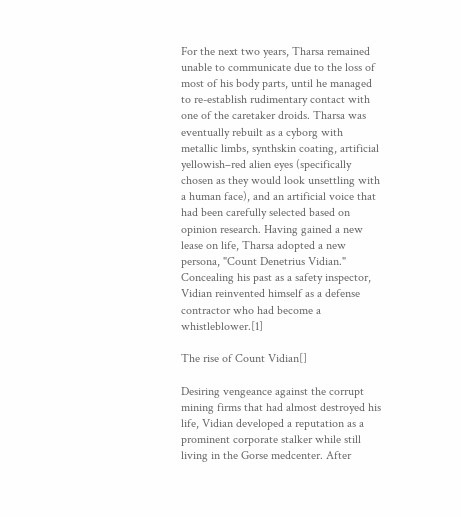For the next two years, Tharsa remained unable to communicate due to the loss of most of his body parts, until he managed to re-establish rudimentary contact with one of the caretaker droids. Tharsa was eventually rebuilt as a cyborg with metallic limbs, synthskin coating, artificial yellowish–red alien eyes (specifically chosen as they would look unsettling with a human face), and an artificial voice that had been carefully selected based on opinion research. Having gained a new lease on life, Tharsa adopted a new persona, "Count Denetrius Vidian." Concealing his past as a safety inspector, Vidian reinvented himself as a defense contractor who had become a whistleblower.[1]

The rise of Count Vidian[]

Desiring vengeance against the corrupt mining firms that had almost destroyed his life, Vidian developed a reputation as a prominent corporate stalker while still living in the Gorse medcenter. After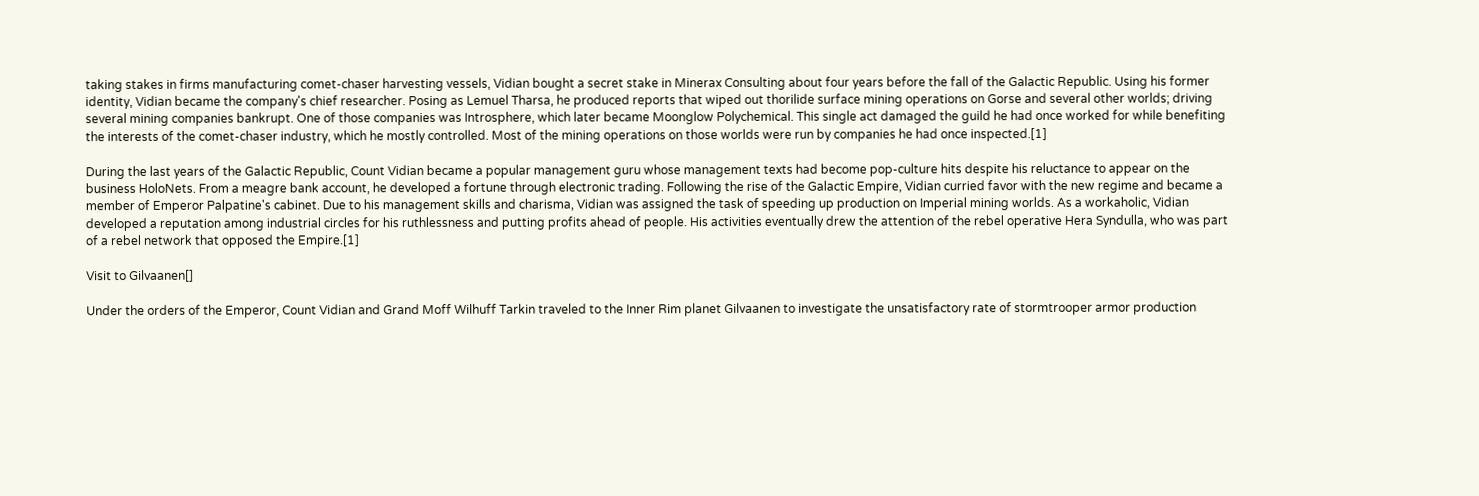taking stakes in firms manufacturing comet-chaser harvesting vessels, Vidian bought a secret stake in Minerax Consulting about four years before the fall of the Galactic Republic. Using his former identity, Vidian became the company's chief researcher. Posing as Lemuel Tharsa, he produced reports that wiped out thorilide surface mining operations on Gorse and several other worlds; driving several mining companies bankrupt. One of those companies was Introsphere, which later became Moonglow Polychemical. This single act damaged the guild he had once worked for while benefiting the interests of the comet-chaser industry, which he mostly controlled. Most of the mining operations on those worlds were run by companies he had once inspected.[1]

During the last years of the Galactic Republic, Count Vidian became a popular management guru whose management texts had become pop-culture hits despite his reluctance to appear on the business HoloNets. From a meagre bank account, he developed a fortune through electronic trading. Following the rise of the Galactic Empire, Vidian curried favor with the new regime and became a member of Emperor Palpatine's cabinet. Due to his management skills and charisma, Vidian was assigned the task of speeding up production on Imperial mining worlds. As a workaholic, Vidian developed a reputation among industrial circles for his ruthlessness and putting profits ahead of people. His activities eventually drew the attention of the rebel operative Hera Syndulla, who was part of a rebel network that opposed the Empire.[1]

Visit to Gilvaanen[]

Under the orders of the Emperor, Count Vidian and Grand Moff Wilhuff Tarkin traveled to the Inner Rim planet Gilvaanen to investigate the unsatisfactory rate of stormtrooper armor production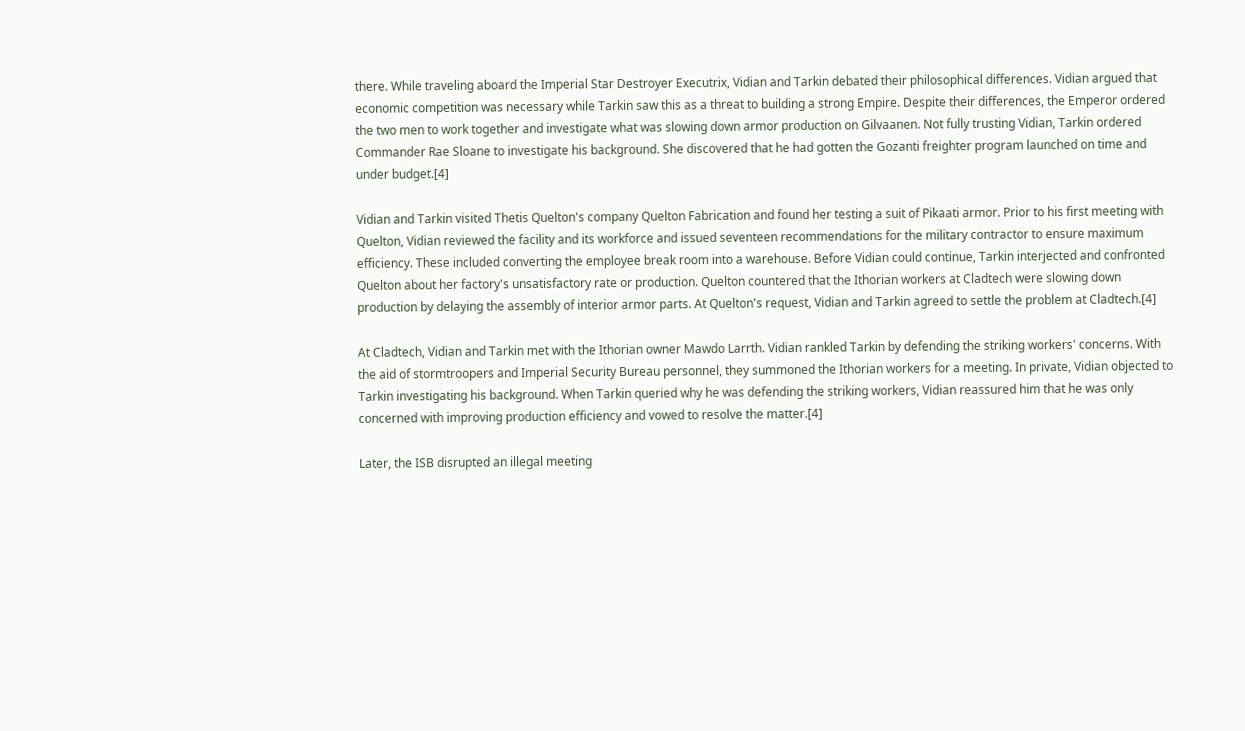there. While traveling aboard the Imperial Star Destroyer Executrix, Vidian and Tarkin debated their philosophical differences. Vidian argued that economic competition was necessary while Tarkin saw this as a threat to building a strong Empire. Despite their differences, the Emperor ordered the two men to work together and investigate what was slowing down armor production on Gilvaanen. Not fully trusting Vidian, Tarkin ordered Commander Rae Sloane to investigate his background. She discovered that he had gotten the Gozanti freighter program launched on time and under budget.[4]

Vidian and Tarkin visited Thetis Quelton's company Quelton Fabrication and found her testing a suit of Pikaati armor. Prior to his first meeting with Quelton, Vidian reviewed the facility and its workforce and issued seventeen recommendations for the military contractor to ensure maximum efficiency. These included converting the employee break room into a warehouse. Before Vidian could continue, Tarkin interjected and confronted Quelton about her factory's unsatisfactory rate or production. Quelton countered that the Ithorian workers at Cladtech were slowing down production by delaying the assembly of interior armor parts. At Quelton's request, Vidian and Tarkin agreed to settle the problem at Cladtech.[4]

At Cladtech, Vidian and Tarkin met with the Ithorian owner Mawdo Larrth. Vidian rankled Tarkin by defending the striking workers' concerns. With the aid of stormtroopers and Imperial Security Bureau personnel, they summoned the Ithorian workers for a meeting. In private, Vidian objected to Tarkin investigating his background. When Tarkin queried why he was defending the striking workers, Vidian reassured him that he was only concerned with improving production efficiency and vowed to resolve the matter.[4]

Later, the ISB disrupted an illegal meeting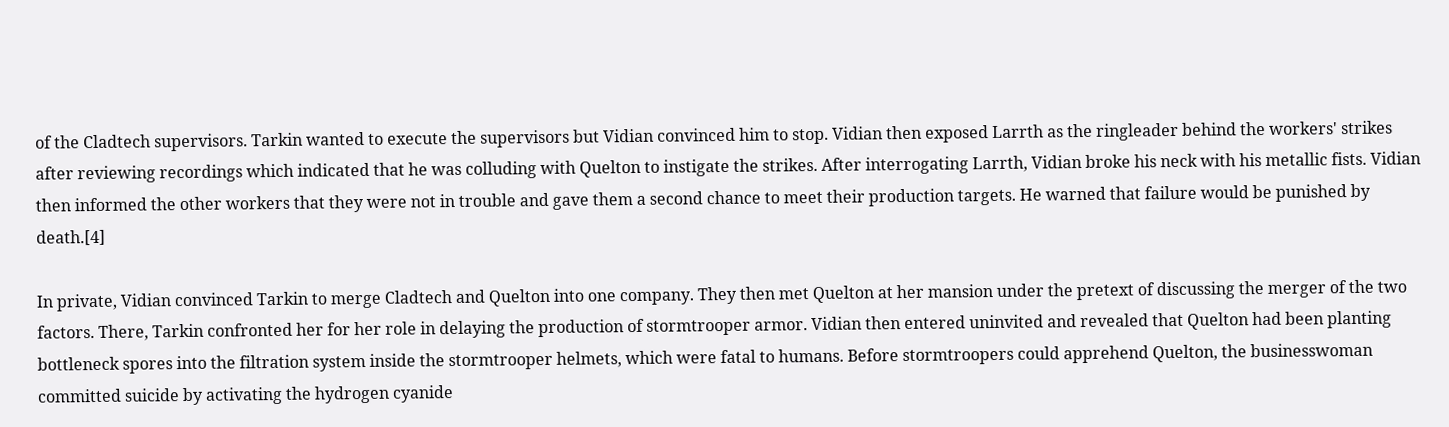of the Cladtech supervisors. Tarkin wanted to execute the supervisors but Vidian convinced him to stop. Vidian then exposed Larrth as the ringleader behind the workers' strikes after reviewing recordings which indicated that he was colluding with Quelton to instigate the strikes. After interrogating Larrth, Vidian broke his neck with his metallic fists. Vidian then informed the other workers that they were not in trouble and gave them a second chance to meet their production targets. He warned that failure would be punished by death.[4]

In private, Vidian convinced Tarkin to merge Cladtech and Quelton into one company. They then met Quelton at her mansion under the pretext of discussing the merger of the two factors. There, Tarkin confronted her for her role in delaying the production of stormtrooper armor. Vidian then entered uninvited and revealed that Quelton had been planting bottleneck spores into the filtration system inside the stormtrooper helmets, which were fatal to humans. Before stormtroopers could apprehend Quelton, the businesswoman committed suicide by activating the hydrogen cyanide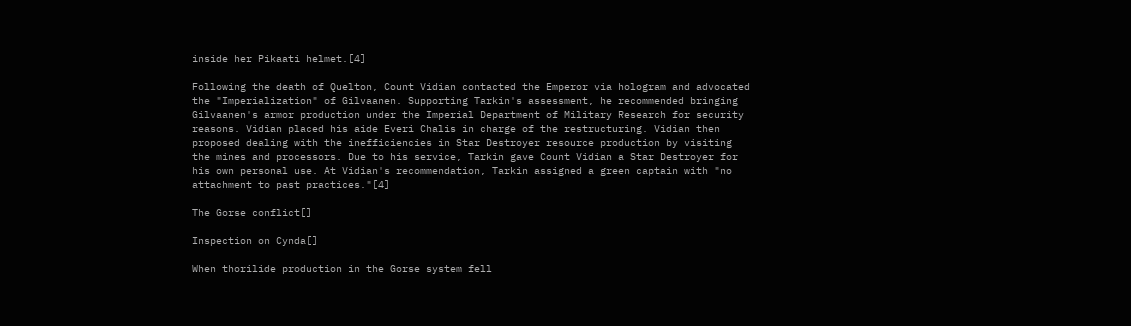inside her Pikaati helmet.[4]

Following the death of Quelton, Count Vidian contacted the Emperor via hologram and advocated the "Imperialization" of Gilvaanen. Supporting Tarkin's assessment, he recommended bringing Gilvaanen's armor production under the Imperial Department of Military Research for security reasons. Vidian placed his aide Everi Chalis in charge of the restructuring. Vidian then proposed dealing with the inefficiencies in Star Destroyer resource production by visiting the mines and processors. Due to his service, Tarkin gave Count Vidian a Star Destroyer for his own personal use. At Vidian's recommendation, Tarkin assigned a green captain with "no attachment to past practices."[4]

The Gorse conflict[]

Inspection on Cynda[]

When thorilide production in the Gorse system fell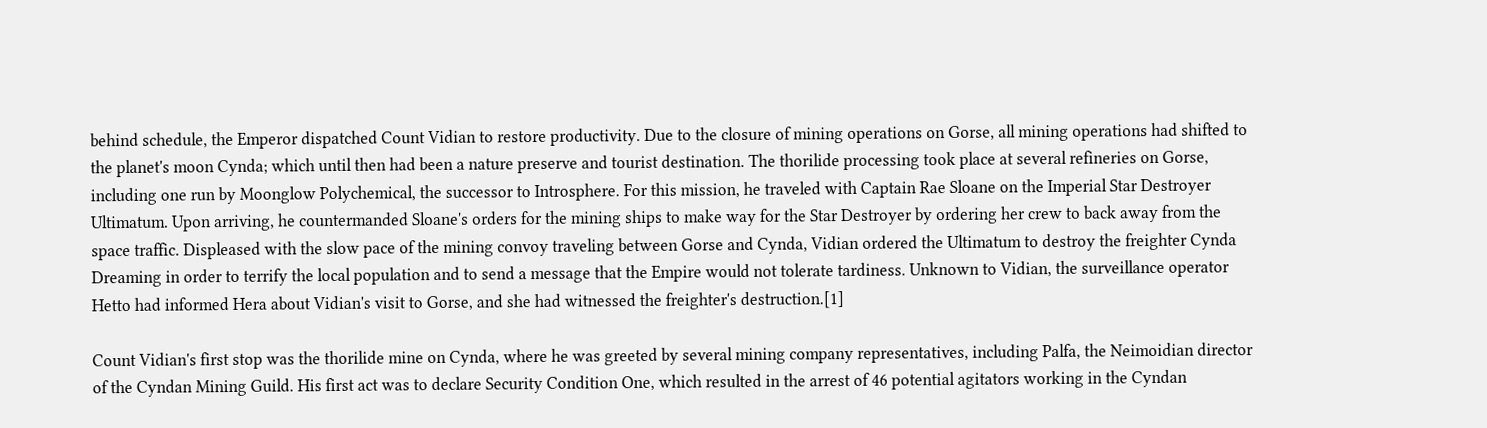behind schedule, the Emperor dispatched Count Vidian to restore productivity. Due to the closure of mining operations on Gorse, all mining operations had shifted to the planet's moon Cynda; which until then had been a nature preserve and tourist destination. The thorilide processing took place at several refineries on Gorse, including one run by Moonglow Polychemical, the successor to Introsphere. For this mission, he traveled with Captain Rae Sloane on the Imperial Star Destroyer Ultimatum. Upon arriving, he countermanded Sloane's orders for the mining ships to make way for the Star Destroyer by ordering her crew to back away from the space traffic. Displeased with the slow pace of the mining convoy traveling between Gorse and Cynda, Vidian ordered the Ultimatum to destroy the freighter Cynda Dreaming in order to terrify the local population and to send a message that the Empire would not tolerate tardiness. Unknown to Vidian, the surveillance operator Hetto had informed Hera about Vidian's visit to Gorse, and she had witnessed the freighter's destruction.[1]

Count Vidian's first stop was the thorilide mine on Cynda, where he was greeted by several mining company representatives, including Palfa, the Neimoidian director of the Cyndan Mining Guild. His first act was to declare Security Condition One, which resulted in the arrest of 46 potential agitators working in the Cyndan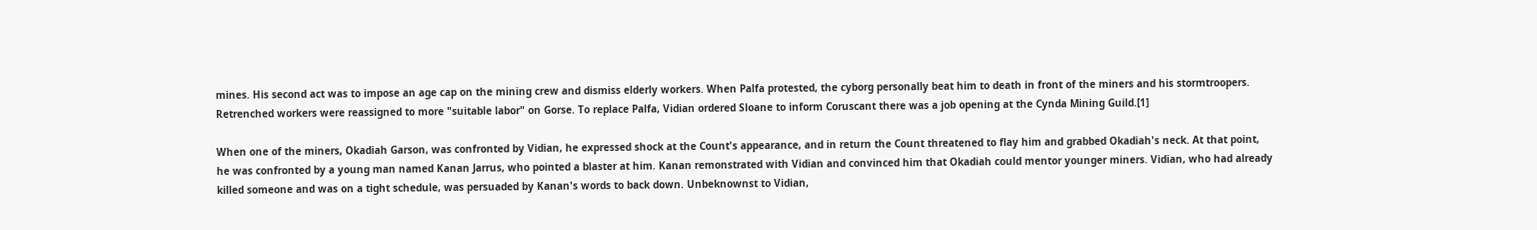mines. His second act was to impose an age cap on the mining crew and dismiss elderly workers. When Palfa protested, the cyborg personally beat him to death in front of the miners and his stormtroopers. Retrenched workers were reassigned to more "suitable labor" on Gorse. To replace Palfa, Vidian ordered Sloane to inform Coruscant there was a job opening at the Cynda Mining Guild.[1]

When one of the miners, Okadiah Garson, was confronted by Vidian, he expressed shock at the Count's appearance, and in return the Count threatened to flay him and grabbed Okadiah's neck. At that point, he was confronted by a young man named Kanan Jarrus, who pointed a blaster at him. Kanan remonstrated with Vidian and convinced him that Okadiah could mentor younger miners. Vidian, who had already killed someone and was on a tight schedule, was persuaded by Kanan's words to back down. Unbeknownst to Vidian,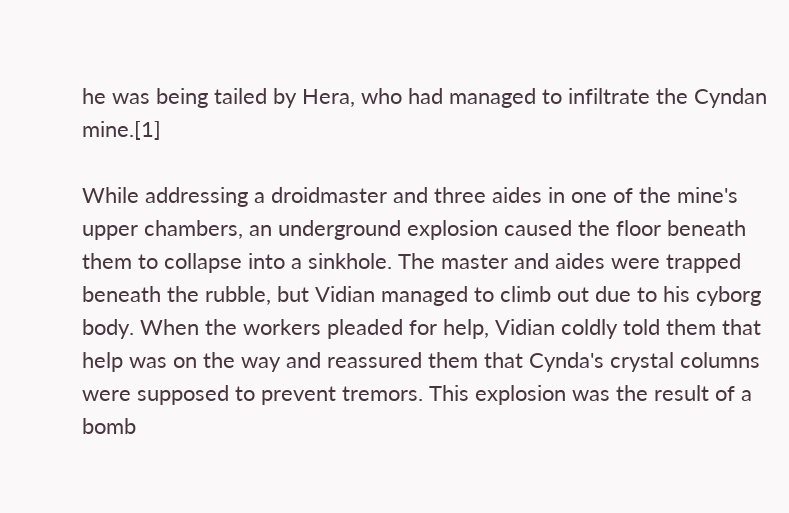he was being tailed by Hera, who had managed to infiltrate the Cyndan mine.[1]

While addressing a droidmaster and three aides in one of the mine's upper chambers, an underground explosion caused the floor beneath them to collapse into a sinkhole. The master and aides were trapped beneath the rubble, but Vidian managed to climb out due to his cyborg body. When the workers pleaded for help, Vidian coldly told them that help was on the way and reassured them that Cynda's crystal columns were supposed to prevent tremors. This explosion was the result of a bomb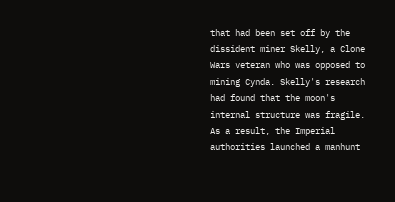that had been set off by the dissident miner Skelly, a Clone Wars veteran who was opposed to mining Cynda. Skelly's research had found that the moon's internal structure was fragile. As a result, the Imperial authorities launched a manhunt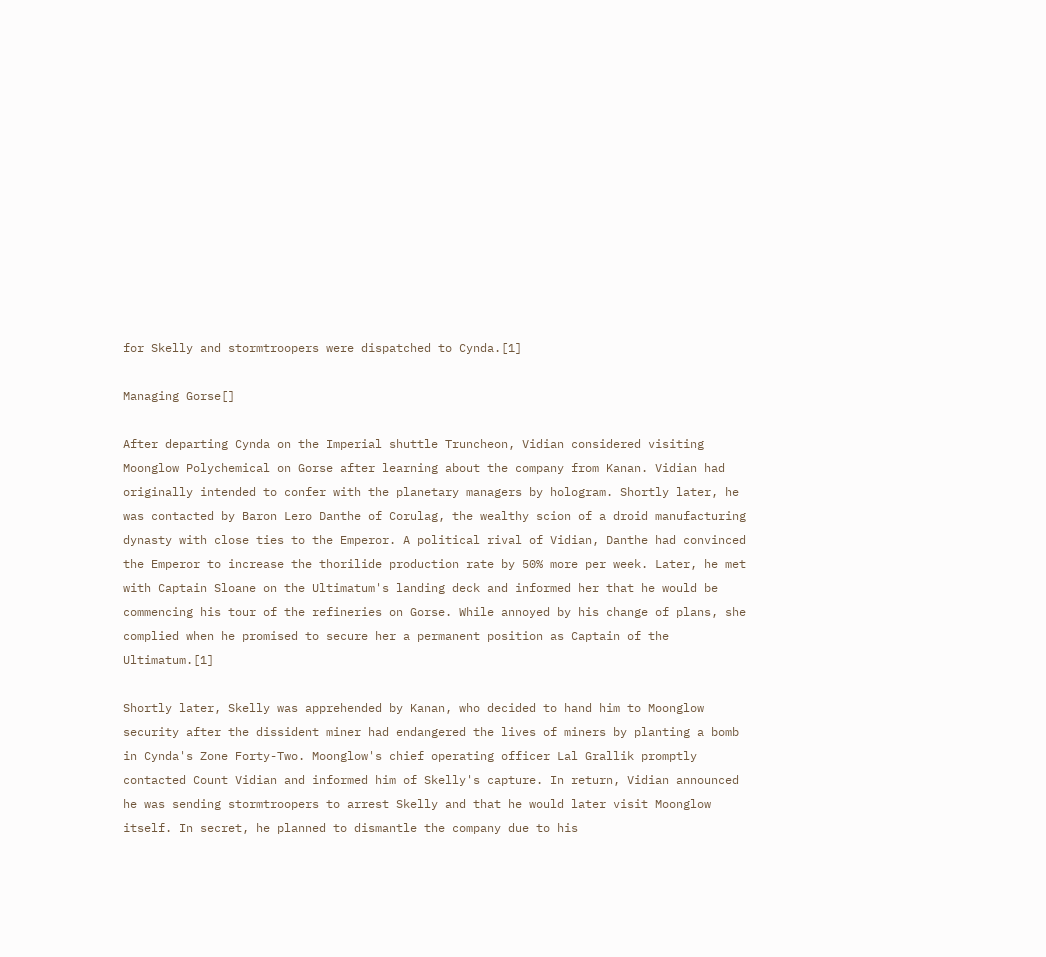for Skelly and stormtroopers were dispatched to Cynda.[1]

Managing Gorse[]

After departing Cynda on the Imperial shuttle Truncheon, Vidian considered visiting Moonglow Polychemical on Gorse after learning about the company from Kanan. Vidian had originally intended to confer with the planetary managers by hologram. Shortly later, he was contacted by Baron Lero Danthe of Corulag, the wealthy scion of a droid manufacturing dynasty with close ties to the Emperor. A political rival of Vidian, Danthe had convinced the Emperor to increase the thorilide production rate by 50% more per week. Later, he met with Captain Sloane on the Ultimatum's landing deck and informed her that he would be commencing his tour of the refineries on Gorse. While annoyed by his change of plans, she complied when he promised to secure her a permanent position as Captain of the Ultimatum.[1]

Shortly later, Skelly was apprehended by Kanan, who decided to hand him to Moonglow security after the dissident miner had endangered the lives of miners by planting a bomb in Cynda's Zone Forty-Two. Moonglow's chief operating officer Lal Grallik promptly contacted Count Vidian and informed him of Skelly's capture. In return, Vidian announced he was sending stormtroopers to arrest Skelly and that he would later visit Moonglow itself. In secret, he planned to dismantle the company due to his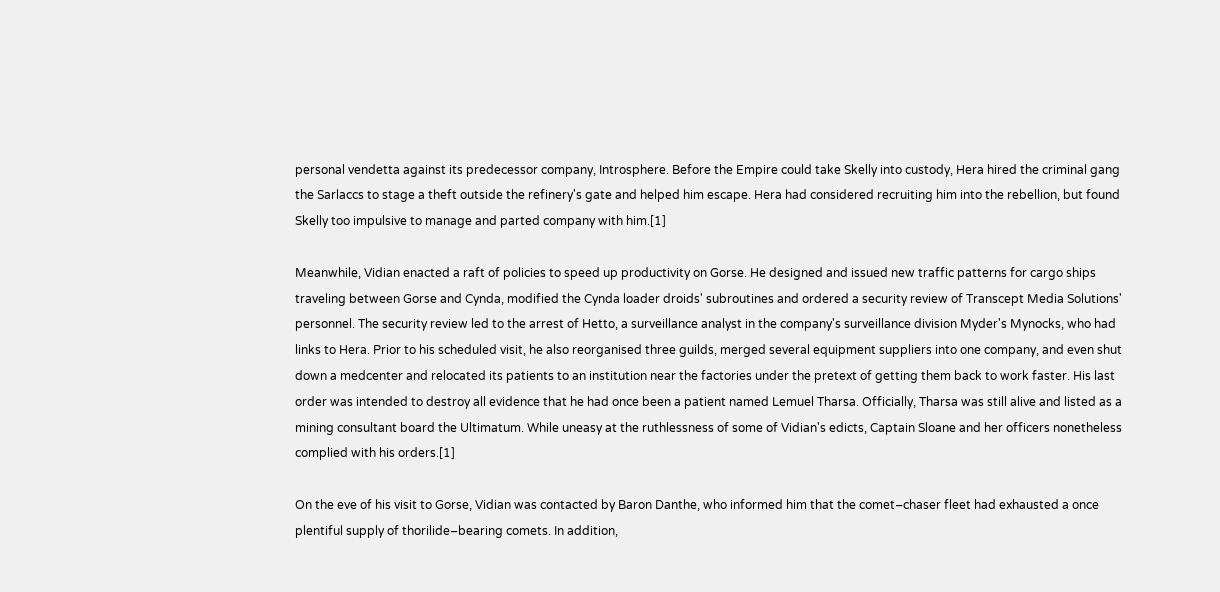personal vendetta against its predecessor company, Introsphere. Before the Empire could take Skelly into custody, Hera hired the criminal gang the Sarlaccs to stage a theft outside the refinery's gate and helped him escape. Hera had considered recruiting him into the rebellion, but found Skelly too impulsive to manage and parted company with him.[1]

Meanwhile, Vidian enacted a raft of policies to speed up productivity on Gorse. He designed and issued new traffic patterns for cargo ships traveling between Gorse and Cynda, modified the Cynda loader droids' subroutines and ordered a security review of Transcept Media Solutions' personnel. The security review led to the arrest of Hetto, a surveillance analyst in the company's surveillance division Myder's Mynocks, who had links to Hera. Prior to his scheduled visit, he also reorganised three guilds, merged several equipment suppliers into one company, and even shut down a medcenter and relocated its patients to an institution near the factories under the pretext of getting them back to work faster. His last order was intended to destroy all evidence that he had once been a patient named Lemuel Tharsa. Officially, Tharsa was still alive and listed as a mining consultant board the Ultimatum. While uneasy at the ruthlessness of some of Vidian's edicts, Captain Sloane and her officers nonetheless complied with his orders.[1]

On the eve of his visit to Gorse, Vidian was contacted by Baron Danthe, who informed him that the comet–chaser fleet had exhausted a once plentiful supply of thorilide–bearing comets. In addition,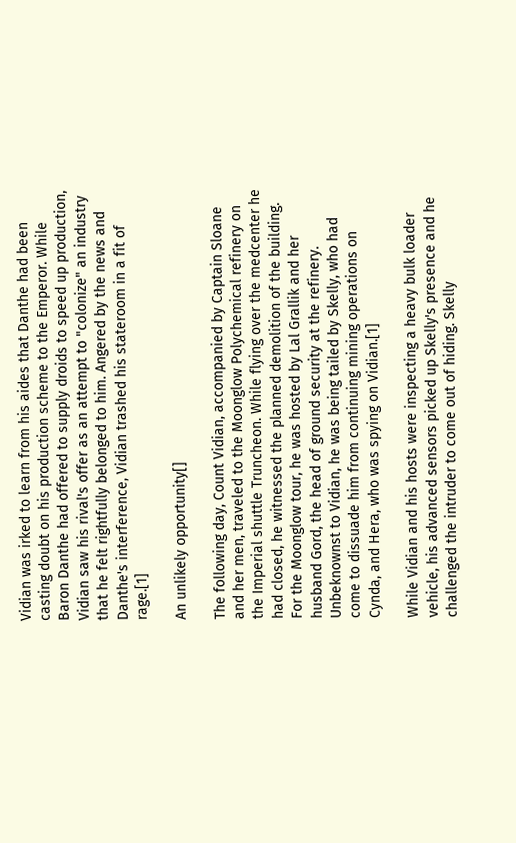Vidian was irked to learn from his aides that Danthe had been casting doubt on his production scheme to the Emperor. While Baron Danthe had offered to supply droids to speed up production, Vidian saw his rival's offer as an attempt to "colonize" an industry that he felt rightfully belonged to him. Angered by the news and Danthe's interference, Vidian trashed his stateroom in a fit of rage.[1]

An unlikely opportunity[]

The following day, Count Vidian, accompanied by Captain Sloane and her men, traveled to the Moonglow Polychemical refinery on the Imperial shuttle Truncheon. While flying over the medcenter he had closed, he witnessed the planned demolition of the building. For the Moonglow tour, he was hosted by Lal Grallik and her husband Gord, the head of ground security at the refinery. Unbeknownst to Vidian, he was being tailed by Skelly, who had come to dissuade him from continuing mining operations on Cynda, and Hera, who was spying on Vidian.[1]

While Vidian and his hosts were inspecting a heavy bulk loader vehicle, his advanced sensors picked up Skelly's presence and he challenged the intruder to come out of hiding. Skelly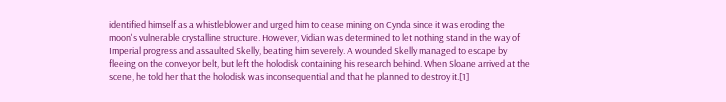identified himself as a whistleblower and urged him to cease mining on Cynda since it was eroding the moon's vulnerable crystalline structure. However, Vidian was determined to let nothing stand in the way of Imperial progress and assaulted Skelly, beating him severely. A wounded Skelly managed to escape by fleeing on the conveyor belt, but left the holodisk containing his research behind. When Sloane arrived at the scene, he told her that the holodisk was inconsequential and that he planned to destroy it.[1]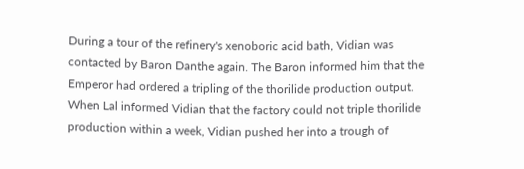During a tour of the refinery's xenoboric acid bath, Vidian was contacted by Baron Danthe again. The Baron informed him that the Emperor had ordered a tripling of the thorilide production output. When Lal informed Vidian that the factory could not triple thorilide production within a week, Vidian pushed her into a trough of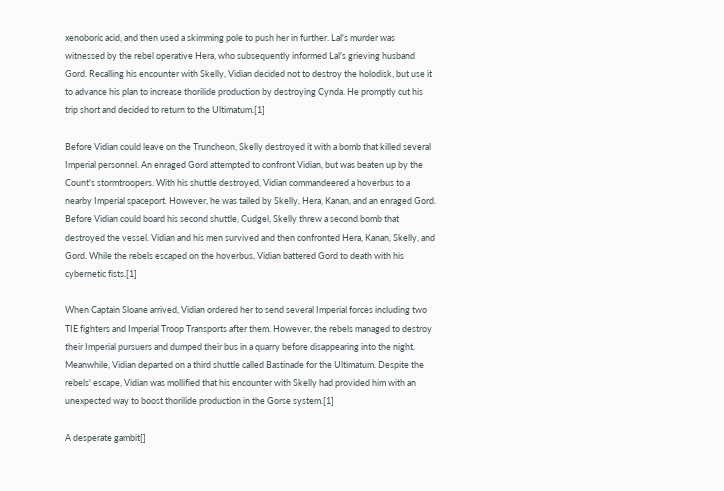xenoboric acid, and then used a skimming pole to push her in further. Lal's murder was witnessed by the rebel operative Hera, who subsequently informed Lal's grieving husband Gord. Recalling his encounter with Skelly, Vidian decided not to destroy the holodisk, but use it to advance his plan to increase thorilide production by destroying Cynda. He promptly cut his trip short and decided to return to the Ultimatum.[1]

Before Vidian could leave on the Truncheon, Skelly destroyed it with a bomb that killed several Imperial personnel. An enraged Gord attempted to confront Vidian, but was beaten up by the Count's stormtroopers. With his shuttle destroyed, Vidian commandeered a hoverbus to a nearby Imperial spaceport. However, he was tailed by Skelly, Hera, Kanan, and an enraged Gord. Before Vidian could board his second shuttle, Cudgel, Skelly threw a second bomb that destroyed the vessel. Vidian and his men survived and then confronted Hera, Kanan, Skelly, and Gord. While the rebels escaped on the hoverbus, Vidian battered Gord to death with his cybernetic fists.[1]

When Captain Sloane arrived, Vidian ordered her to send several Imperial forces including two TIE fighters and Imperial Troop Transports after them. However, the rebels managed to destroy their Imperial pursuers and dumped their bus in a quarry before disappearing into the night. Meanwhile, Vidian departed on a third shuttle called Bastinade for the Ultimatum. Despite the rebels' escape, Vidian was mollified that his encounter with Skelly had provided him with an unexpected way to boost thorilide production in the Gorse system.[1]

A desperate gambit[]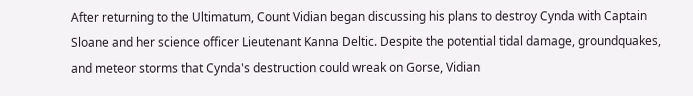After returning to the Ultimatum, Count Vidian began discussing his plans to destroy Cynda with Captain Sloane and her science officer Lieutenant Kanna Deltic. Despite the potential tidal damage, groundquakes, and meteor storms that Cynda's destruction could wreak on Gorse, Vidian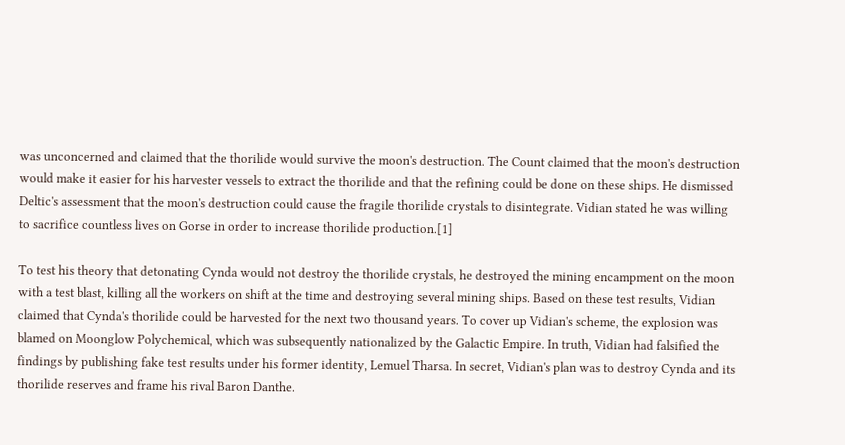was unconcerned and claimed that the thorilide would survive the moon's destruction. The Count claimed that the moon's destruction would make it easier for his harvester vessels to extract the thorilide and that the refining could be done on these ships. He dismissed Deltic's assessment that the moon's destruction could cause the fragile thorilide crystals to disintegrate. Vidian stated he was willing to sacrifice countless lives on Gorse in order to increase thorilide production.[1]

To test his theory that detonating Cynda would not destroy the thorilide crystals, he destroyed the mining encampment on the moon with a test blast, killing all the workers on shift at the time and destroying several mining ships. Based on these test results, Vidian claimed that Cynda's thorilide could be harvested for the next two thousand years. To cover up Vidian's scheme, the explosion was blamed on Moonglow Polychemical, which was subsequently nationalized by the Galactic Empire. In truth, Vidian had falsified the findings by publishing fake test results under his former identity, Lemuel Tharsa. In secret, Vidian's plan was to destroy Cynda and its thorilide reserves and frame his rival Baron Danthe.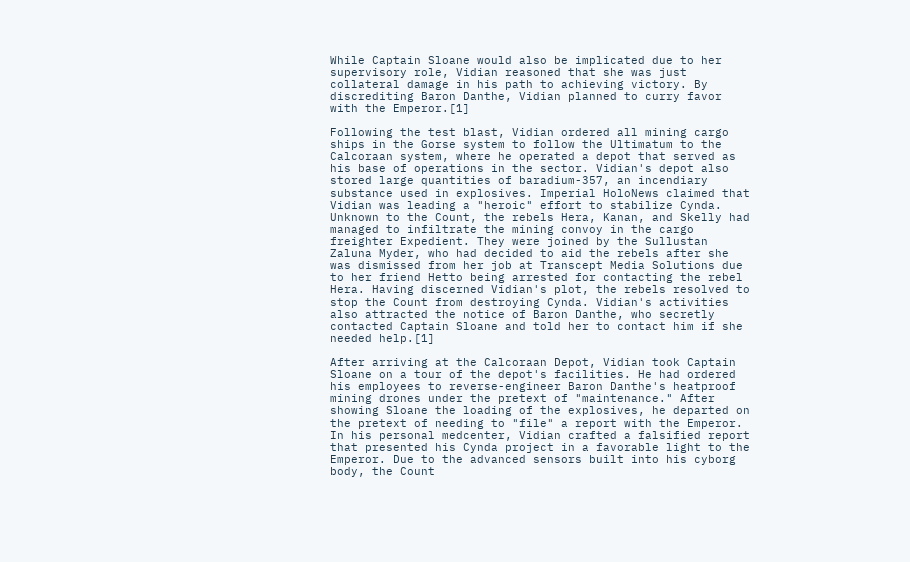While Captain Sloane would also be implicated due to her supervisory role, Vidian reasoned that she was just collateral damage in his path to achieving victory. By discrediting Baron Danthe, Vidian planned to curry favor with the Emperor.[1]

Following the test blast, Vidian ordered all mining cargo ships in the Gorse system to follow the Ultimatum to the Calcoraan system, where he operated a depot that served as his base of operations in the sector. Vidian's depot also stored large quantities of baradium-357, an incendiary substance used in explosives. Imperial HoloNews claimed that Vidian was leading a "heroic" effort to stabilize Cynda. Unknown to the Count, the rebels Hera, Kanan, and Skelly had managed to infiltrate the mining convoy in the cargo freighter Expedient. They were joined by the Sullustan Zaluna Myder, who had decided to aid the rebels after she was dismissed from her job at Transcept Media Solutions due to her friend Hetto being arrested for contacting the rebel Hera. Having discerned Vidian's plot, the rebels resolved to stop the Count from destroying Cynda. Vidian's activities also attracted the notice of Baron Danthe, who secretly contacted Captain Sloane and told her to contact him if she needed help.[1]

After arriving at the Calcoraan Depot, Vidian took Captain Sloane on a tour of the depot's facilities. He had ordered his employees to reverse-engineer Baron Danthe's heatproof mining drones under the pretext of "maintenance." After showing Sloane the loading of the explosives, he departed on the pretext of needing to "file" a report with the Emperor. In his personal medcenter, Vidian crafted a falsified report that presented his Cynda project in a favorable light to the Emperor. Due to the advanced sensors built into his cyborg body, the Count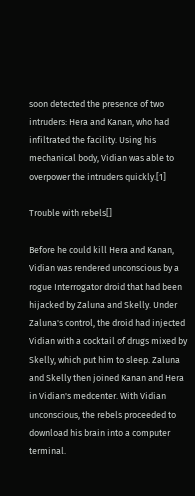soon detected the presence of two intruders: Hera and Kanan, who had infiltrated the facility. Using his mechanical body, Vidian was able to overpower the intruders quickly.[1]

Trouble with rebels[]

Before he could kill Hera and Kanan, Vidian was rendered unconscious by a rogue Interrogator droid that had been hijacked by Zaluna and Skelly. Under Zaluna's control, the droid had injected Vidian with a cocktail of drugs mixed by Skelly, which put him to sleep. Zaluna and Skelly then joined Kanan and Hera in Vidian's medcenter. With Vidian unconscious, the rebels proceeded to download his brain into a computer terminal.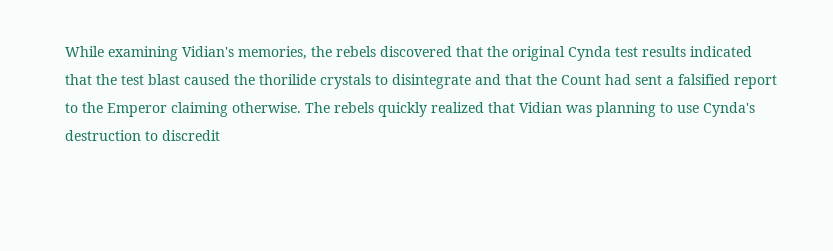While examining Vidian's memories, the rebels discovered that the original Cynda test results indicated that the test blast caused the thorilide crystals to disintegrate and that the Count had sent a falsified report to the Emperor claiming otherwise. The rebels quickly realized that Vidian was planning to use Cynda's destruction to discredit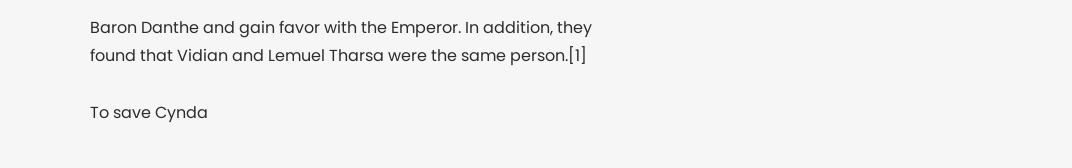Baron Danthe and gain favor with the Emperor. In addition, they found that Vidian and Lemuel Tharsa were the same person.[1]

To save Cynda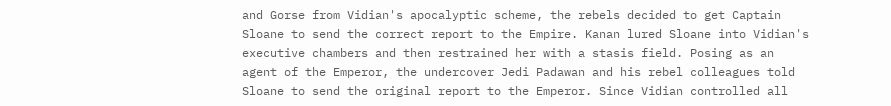and Gorse from Vidian's apocalyptic scheme, the rebels decided to get Captain Sloane to send the correct report to the Empire. Kanan lured Sloane into Vidian's executive chambers and then restrained her with a stasis field. Posing as an agent of the Emperor, the undercover Jedi Padawan and his rebel colleagues told Sloane to send the original report to the Emperor. Since Vidian controlled all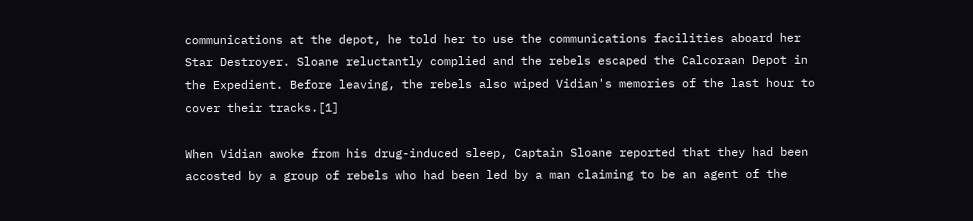communications at the depot, he told her to use the communications facilities aboard her Star Destroyer. Sloane reluctantly complied and the rebels escaped the Calcoraan Depot in the Expedient. Before leaving, the rebels also wiped Vidian's memories of the last hour to cover their tracks.[1]

When Vidian awoke from his drug-induced sleep, Captain Sloane reported that they had been accosted by a group of rebels who had been led by a man claiming to be an agent of the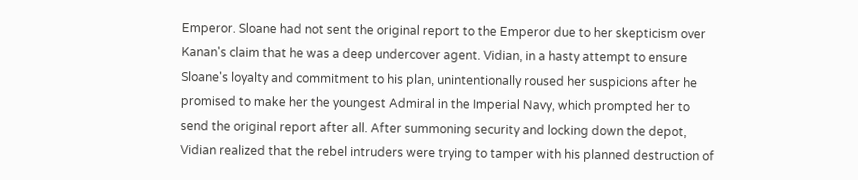Emperor. Sloane had not sent the original report to the Emperor due to her skepticism over Kanan's claim that he was a deep undercover agent. Vidian, in a hasty attempt to ensure Sloane's loyalty and commitment to his plan, unintentionally roused her suspicions after he promised to make her the youngest Admiral in the Imperial Navy, which prompted her to send the original report after all. After summoning security and locking down the depot, Vidian realized that the rebel intruders were trying to tamper with his planned destruction of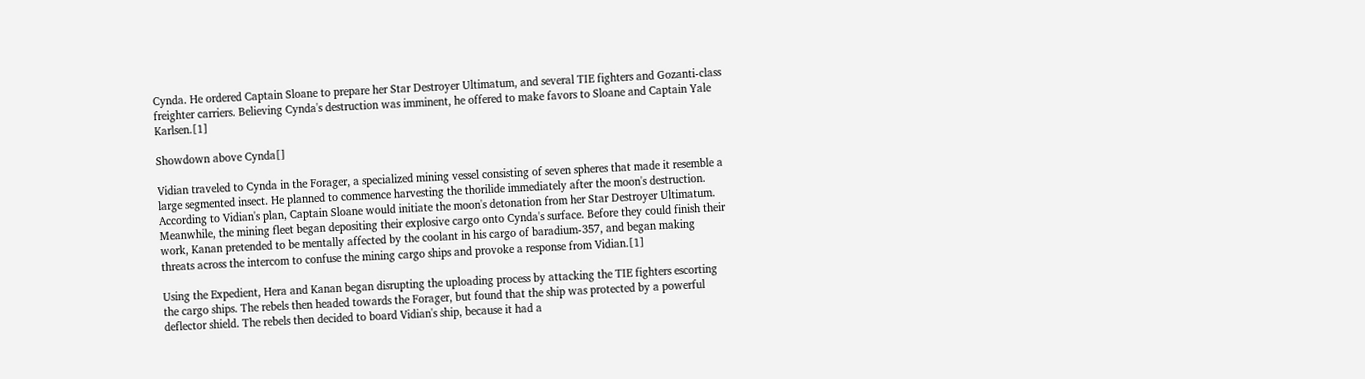Cynda. He ordered Captain Sloane to prepare her Star Destroyer Ultimatum, and several TIE fighters and Gozanti-class freighter carriers. Believing Cynda's destruction was imminent, he offered to make favors to Sloane and Captain Yale Karlsen.[1]

Showdown above Cynda[]

Vidian traveled to Cynda in the Forager, a specialized mining vessel consisting of seven spheres that made it resemble a large segmented insect. He planned to commence harvesting the thorilide immediately after the moon's destruction. According to Vidian's plan, Captain Sloane would initiate the moon's detonation from her Star Destroyer Ultimatum. Meanwhile, the mining fleet began depositing their explosive cargo onto Cynda's surface. Before they could finish their work, Kanan pretended to be mentally affected by the coolant in his cargo of baradium-357, and began making threats across the intercom to confuse the mining cargo ships and provoke a response from Vidian.[1]

Using the Expedient, Hera and Kanan began disrupting the uploading process by attacking the TIE fighters escorting the cargo ships. The rebels then headed towards the Forager, but found that the ship was protected by a powerful deflector shield. The rebels then decided to board Vidian's ship, because it had a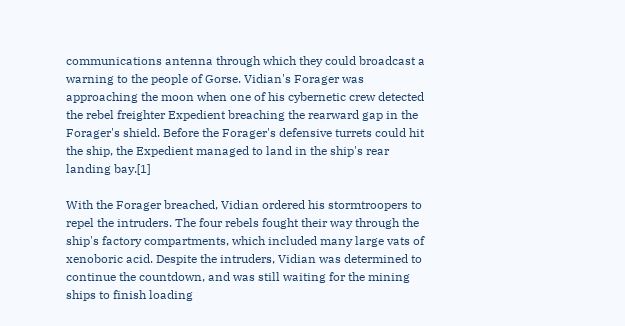communications antenna through which they could broadcast a warning to the people of Gorse. Vidian's Forager was approaching the moon when one of his cybernetic crew detected the rebel freighter Expedient breaching the rearward gap in the Forager's shield. Before the Forager's defensive turrets could hit the ship, the Expedient managed to land in the ship's rear landing bay.[1]

With the Forager breached, Vidian ordered his stormtroopers to repel the intruders. The four rebels fought their way through the ship's factory compartments, which included many large vats of xenoboric acid. Despite the intruders, Vidian was determined to continue the countdown, and was still waiting for the mining ships to finish loading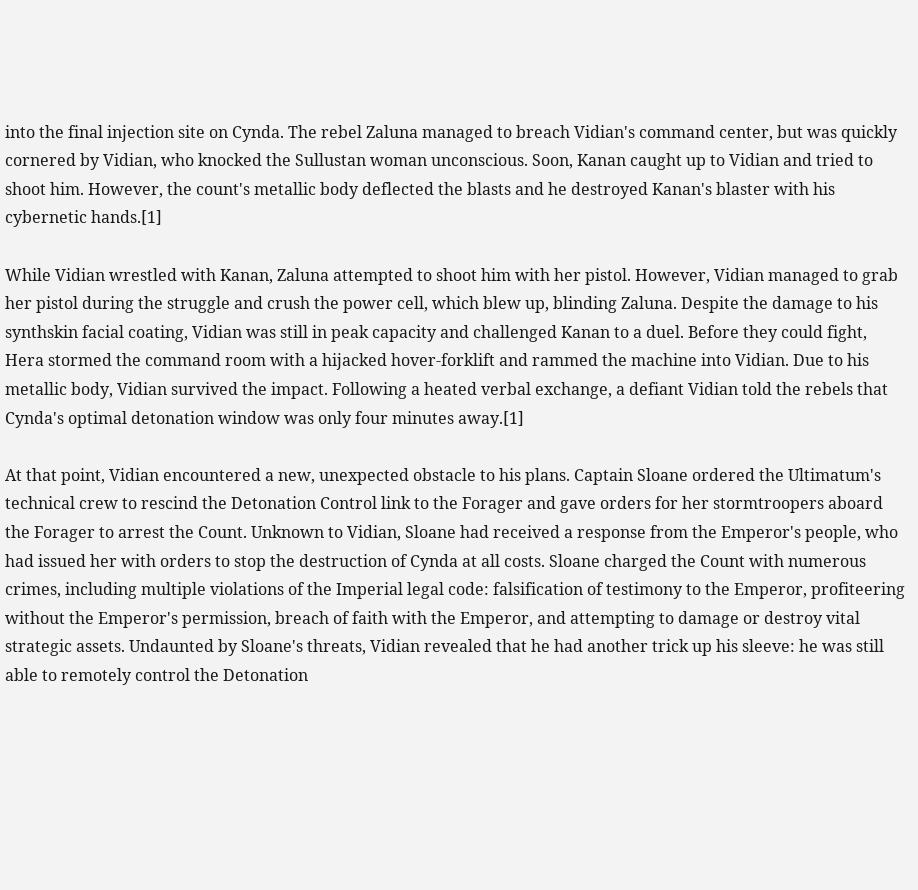into the final injection site on Cynda. The rebel Zaluna managed to breach Vidian's command center, but was quickly cornered by Vidian, who knocked the Sullustan woman unconscious. Soon, Kanan caught up to Vidian and tried to shoot him. However, the count's metallic body deflected the blasts and he destroyed Kanan's blaster with his cybernetic hands.[1]

While Vidian wrestled with Kanan, Zaluna attempted to shoot him with her pistol. However, Vidian managed to grab her pistol during the struggle and crush the power cell, which blew up, blinding Zaluna. Despite the damage to his synthskin facial coating, Vidian was still in peak capacity and challenged Kanan to a duel. Before they could fight, Hera stormed the command room with a hijacked hover-forklift and rammed the machine into Vidian. Due to his metallic body, Vidian survived the impact. Following a heated verbal exchange, a defiant Vidian told the rebels that Cynda's optimal detonation window was only four minutes away.[1]

At that point, Vidian encountered a new, unexpected obstacle to his plans. Captain Sloane ordered the Ultimatum's technical crew to rescind the Detonation Control link to the Forager and gave orders for her stormtroopers aboard the Forager to arrest the Count. Unknown to Vidian, Sloane had received a response from the Emperor's people, who had issued her with orders to stop the destruction of Cynda at all costs. Sloane charged the Count with numerous crimes, including multiple violations of the Imperial legal code: falsification of testimony to the Emperor, profiteering without the Emperor's permission, breach of faith with the Emperor, and attempting to damage or destroy vital strategic assets. Undaunted by Sloane's threats, Vidian revealed that he had another trick up his sleeve: he was still able to remotely control the Detonation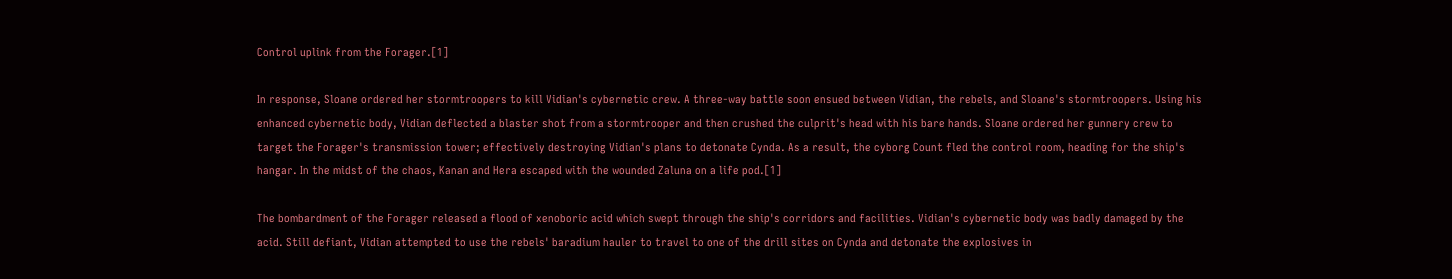Control uplink from the Forager.[1]

In response, Sloane ordered her stormtroopers to kill Vidian's cybernetic crew. A three-way battle soon ensued between Vidian, the rebels, and Sloane's stormtroopers. Using his enhanced cybernetic body, Vidian deflected a blaster shot from a stormtrooper and then crushed the culprit's head with his bare hands. Sloane ordered her gunnery crew to target the Forager's transmission tower; effectively destroying Vidian's plans to detonate Cynda. As a result, the cyborg Count fled the control room, heading for the ship's hangar. In the midst of the chaos, Kanan and Hera escaped with the wounded Zaluna on a life pod.[1]

The bombardment of the Forager released a flood of xenoboric acid which swept through the ship's corridors and facilities. Vidian's cybernetic body was badly damaged by the acid. Still defiant, Vidian attempted to use the rebels' baradium hauler to travel to one of the drill sites on Cynda and detonate the explosives in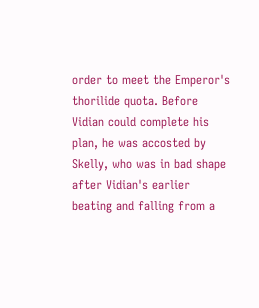order to meet the Emperor's thorilide quota. Before Vidian could complete his plan, he was accosted by Skelly, who was in bad shape after Vidian's earlier beating and falling from a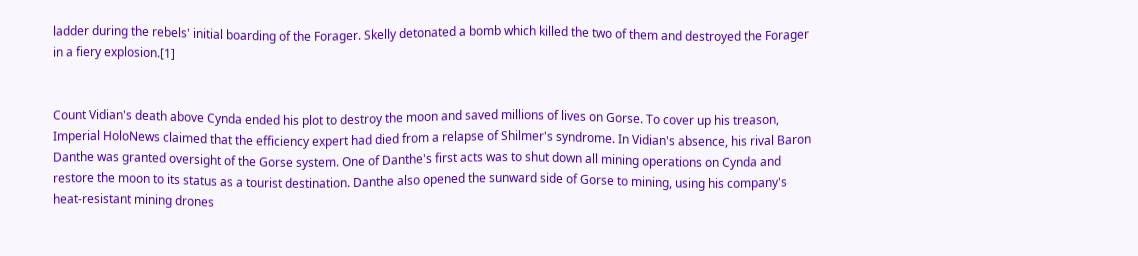ladder during the rebels' initial boarding of the Forager. Skelly detonated a bomb which killed the two of them and destroyed the Forager in a fiery explosion.[1]


Count Vidian's death above Cynda ended his plot to destroy the moon and saved millions of lives on Gorse. To cover up his treason, Imperial HoloNews claimed that the efficiency expert had died from a relapse of Shilmer's syndrome. In Vidian's absence, his rival Baron Danthe was granted oversight of the Gorse system. One of Danthe's first acts was to shut down all mining operations on Cynda and restore the moon to its status as a tourist destination. Danthe also opened the sunward side of Gorse to mining, using his company's heat-resistant mining drones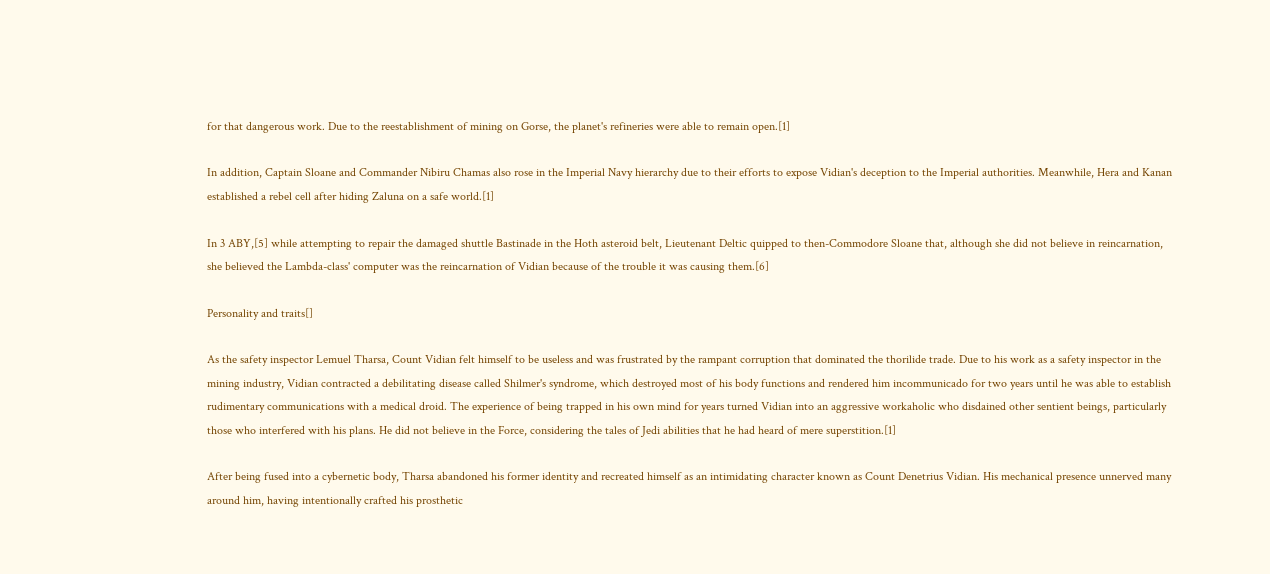for that dangerous work. Due to the reestablishment of mining on Gorse, the planet's refineries were able to remain open.[1]

In addition, Captain Sloane and Commander Nibiru Chamas also rose in the Imperial Navy hierarchy due to their efforts to expose Vidian's deception to the Imperial authorities. Meanwhile, Hera and Kanan established a rebel cell after hiding Zaluna on a safe world.[1]

In 3 ABY,[5] while attempting to repair the damaged shuttle Bastinade in the Hoth asteroid belt, Lieutenant Deltic quipped to then-Commodore Sloane that, although she did not believe in reincarnation, she believed the Lambda-class' computer was the reincarnation of Vidian because of the trouble it was causing them.[6]

Personality and traits[]

As the safety inspector Lemuel Tharsa, Count Vidian felt himself to be useless and was frustrated by the rampant corruption that dominated the thorilide trade. Due to his work as a safety inspector in the mining industry, Vidian contracted a debilitating disease called Shilmer's syndrome, which destroyed most of his body functions and rendered him incommunicado for two years until he was able to establish rudimentary communications with a medical droid. The experience of being trapped in his own mind for years turned Vidian into an aggressive workaholic who disdained other sentient beings, particularly those who interfered with his plans. He did not believe in the Force, considering the tales of Jedi abilities that he had heard of mere superstition.[1]

After being fused into a cybernetic body, Tharsa abandoned his former identity and recreated himself as an intimidating character known as Count Denetrius Vidian. His mechanical presence unnerved many around him, having intentionally crafted his prosthetic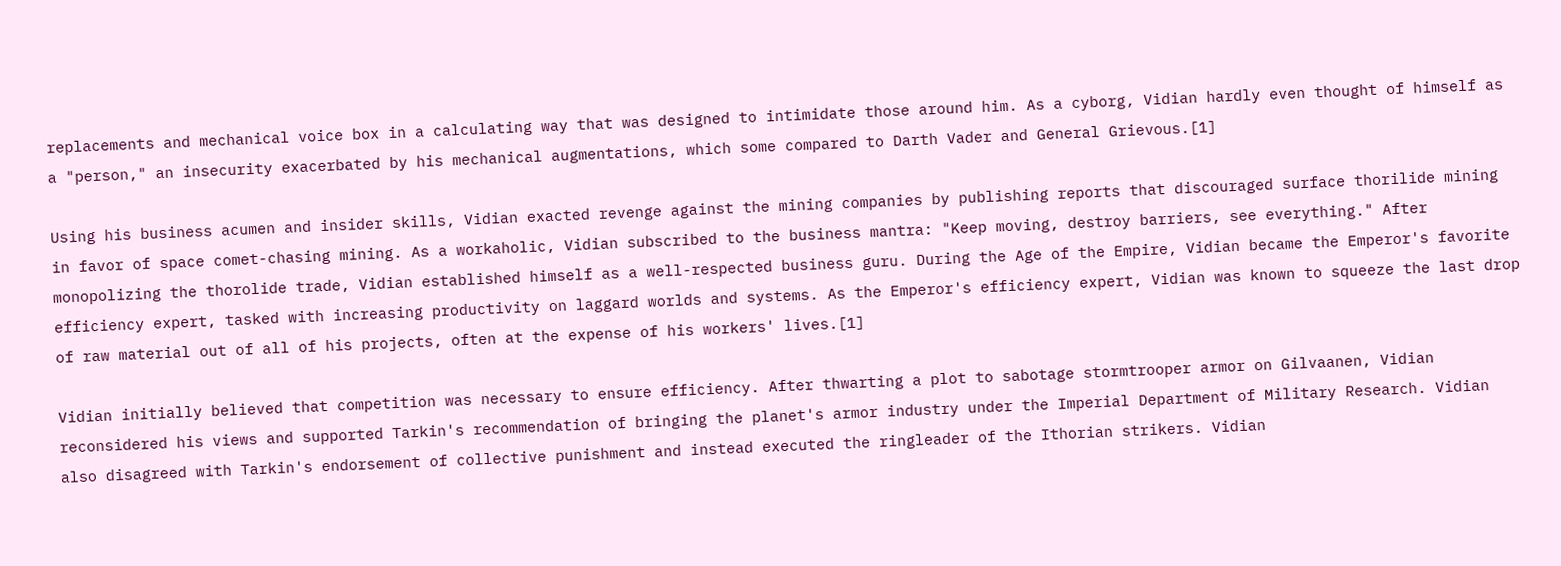replacements and mechanical voice box in a calculating way that was designed to intimidate those around him. As a cyborg, Vidian hardly even thought of himself as a "person," an insecurity exacerbated by his mechanical augmentations, which some compared to Darth Vader and General Grievous.[1]

Using his business acumen and insider skills, Vidian exacted revenge against the mining companies by publishing reports that discouraged surface thorilide mining in favor of space comet-chasing mining. As a workaholic, Vidian subscribed to the business mantra: "Keep moving, destroy barriers, see everything." After monopolizing the thorolide trade, Vidian established himself as a well-respected business guru. During the Age of the Empire, Vidian became the Emperor's favorite efficiency expert, tasked with increasing productivity on laggard worlds and systems. As the Emperor's efficiency expert, Vidian was known to squeeze the last drop of raw material out of all of his projects, often at the expense of his workers' lives.[1]

Vidian initially believed that competition was necessary to ensure efficiency. After thwarting a plot to sabotage stormtrooper armor on Gilvaanen, Vidian reconsidered his views and supported Tarkin's recommendation of bringing the planet's armor industry under the Imperial Department of Military Research. Vidian also disagreed with Tarkin's endorsement of collective punishment and instead executed the ringleader of the Ithorian strikers. Vidian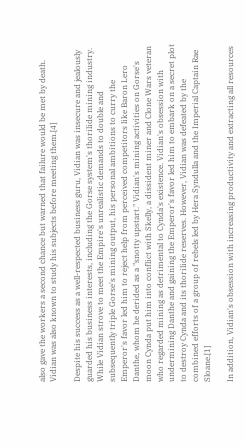also gave the workers a second chance but warned that failure would be met by death. Vidian was also known to study his subjects before meeting them.[4]

Despite his success as a well-respected business guru, Vidian was insecure and jealously guarded his business interests, including the Gorse system's thorilide mining industry. While Vidian strove to meet the Empire's unrealistic demands to double and subsequently triple Gorse's mining output, his personal ambitions to curry the Emperor's favor led him to reject help from perceived competitors like Baron Lero Danthe, whom he derided as a "snotty upstart." Vidian's mining activities on Gorse's moon Cynda put him into conflict with Skelly, a dissident miner and Clone Wars veteran who regarded mining as detrimental to Cynda's existence. Vidian's obsession with undermining Danthe and gaining the Emperor's favor led him to embark on a secret plot to destroy Cynda and its thorilide reserves. However, Vidian was defeated by the combined efforts of a group of rebels led by Hera Syndulla and the Imperial Captain Rae Sloane.[1]

In addition, Vidian's obsession with increasing productivity and extracting all resources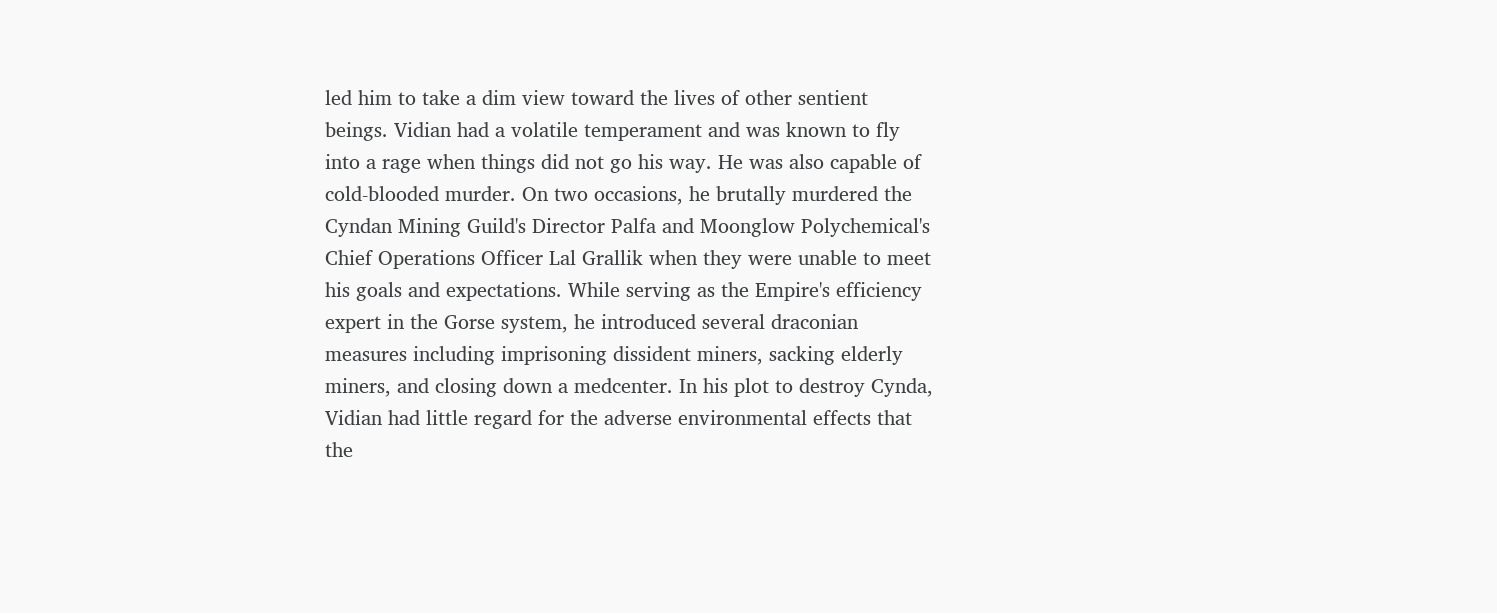led him to take a dim view toward the lives of other sentient beings. Vidian had a volatile temperament and was known to fly into a rage when things did not go his way. He was also capable of cold-blooded murder. On two occasions, he brutally murdered the Cyndan Mining Guild's Director Palfa and Moonglow Polychemical's Chief Operations Officer Lal Grallik when they were unable to meet his goals and expectations. While serving as the Empire's efficiency expert in the Gorse system, he introduced several draconian measures including imprisoning dissident miners, sacking elderly miners, and closing down a medcenter. In his plot to destroy Cynda, Vidian had little regard for the adverse environmental effects that the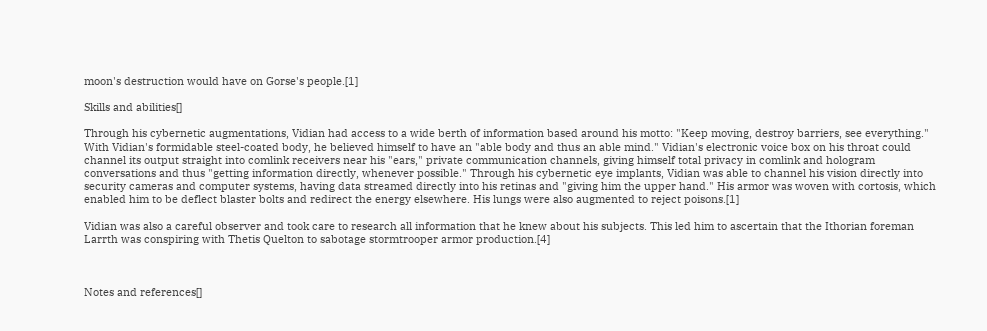moon's destruction would have on Gorse's people.[1]

Skills and abilities[]

Through his cybernetic augmentations, Vidian had access to a wide berth of information based around his motto: "Keep moving, destroy barriers, see everything." With Vidian's formidable steel-coated body, he believed himself to have an "able body and thus an able mind." Vidian's electronic voice box on his throat could channel its output straight into comlink receivers near his "ears," private communication channels, giving himself total privacy in comlink and hologram conversations and thus "getting information directly, whenever possible." Through his cybernetic eye implants, Vidian was able to channel his vision directly into security cameras and computer systems, having data streamed directly into his retinas and "giving him the upper hand." His armor was woven with cortosis, which enabled him to be deflect blaster bolts and redirect the energy elsewhere. His lungs were also augmented to reject poisons.[1]

Vidian was also a careful observer and took care to research all information that he knew about his subjects. This led him to ascertain that the Ithorian foreman Larrth was conspiring with Thetis Quelton to sabotage stormtrooper armor production.[4]



Notes and references[]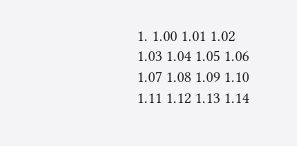1. 1.00 1.01 1.02 1.03 1.04 1.05 1.06 1.07 1.08 1.09 1.10 1.11 1.12 1.13 1.14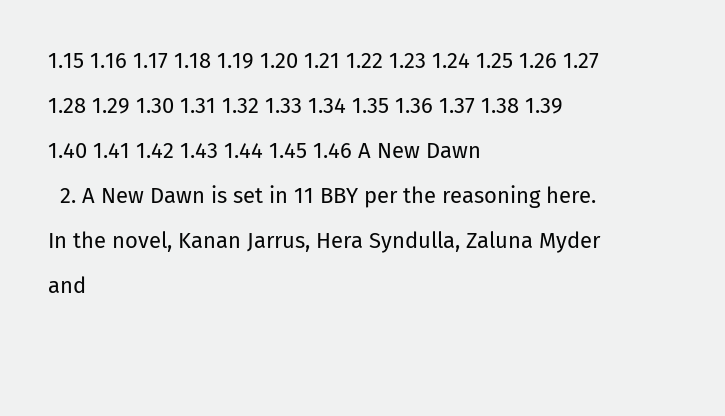1.15 1.16 1.17 1.18 1.19 1.20 1.21 1.22 1.23 1.24 1.25 1.26 1.27 1.28 1.29 1.30 1.31 1.32 1.33 1.34 1.35 1.36 1.37 1.38 1.39 1.40 1.41 1.42 1.43 1.44 1.45 1.46 A New Dawn
  2. A New Dawn is set in 11 BBY per the reasoning here. In the novel, Kanan Jarrus, Hera Syndulla, Zaluna Myder and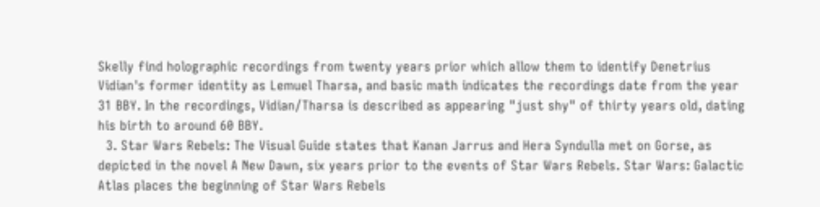Skelly find holographic recordings from twenty years prior which allow them to identify Denetrius Vidian's former identity as Lemuel Tharsa, and basic math indicates the recordings date from the year 31 BBY. In the recordings, Vidian/Tharsa is described as appearing "just shy" of thirty years old, dating his birth to around 60 BBY.
  3. Star Wars Rebels: The Visual Guide states that Kanan Jarrus and Hera Syndulla met on Gorse, as depicted in the novel A New Dawn, six years prior to the events of Star Wars Rebels. Star Wars: Galactic Atlas places the beginning of Star Wars Rebels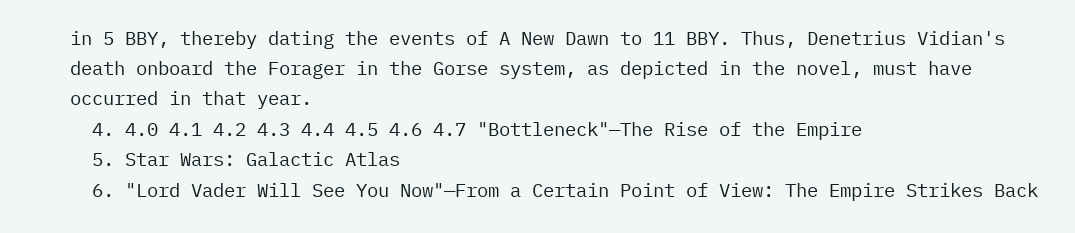in 5 BBY, thereby dating the events of A New Dawn to 11 BBY. Thus, Denetrius Vidian's death onboard the Forager in the Gorse system, as depicted in the novel, must have occurred in that year.
  4. 4.0 4.1 4.2 4.3 4.4 4.5 4.6 4.7 "Bottleneck"—The Rise of the Empire
  5. Star Wars: Galactic Atlas
  6. "Lord Vader Will See You Now"—From a Certain Point of View: The Empire Strikes Back